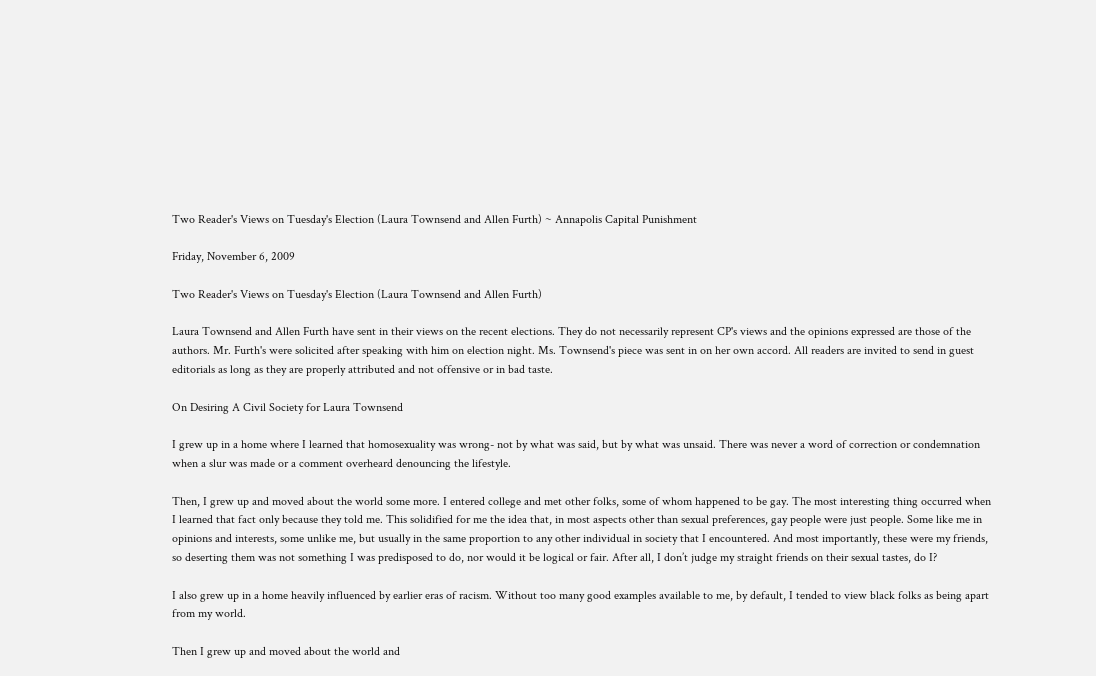Two Reader's Views on Tuesday's Election (Laura Townsend and Allen Furth) ~ Annapolis Capital Punishment

Friday, November 6, 2009

Two Reader's Views on Tuesday's Election (Laura Townsend and Allen Furth)

Laura Townsend and Allen Furth have sent in their views on the recent elections. They do not necessarily represent CP's views and the opinions expressed are those of the authors. Mr. Furth's were solicited after speaking with him on election night. Ms. Townsend's piece was sent in on her own accord. All readers are invited to send in guest editorials as long as they are properly attributed and not offensive or in bad taste.

On Desiring A Civil Society for Laura Townsend

I grew up in a home where I learned that homosexuality was wrong- not by what was said, but by what was unsaid. There was never a word of correction or condemnation when a slur was made or a comment overheard denouncing the lifestyle.

Then, I grew up and moved about the world some more. I entered college and met other folks, some of whom happened to be gay. The most interesting thing occurred when I learned that fact only because they told me. This solidified for me the idea that, in most aspects other than sexual preferences, gay people were just people. Some like me in opinions and interests, some unlike me, but usually in the same proportion to any other individual in society that I encountered. And most importantly, these were my friends, so deserting them was not something I was predisposed to do, nor would it be logical or fair. After all, I don’t judge my straight friends on their sexual tastes, do I?

I also grew up in a home heavily influenced by earlier eras of racism. Without too many good examples available to me, by default, I tended to view black folks as being apart from my world.

Then I grew up and moved about the world and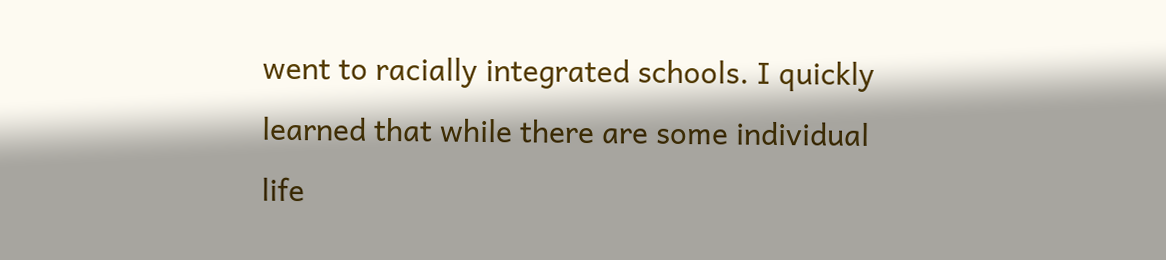went to racially integrated schools. I quickly learned that while there are some individual life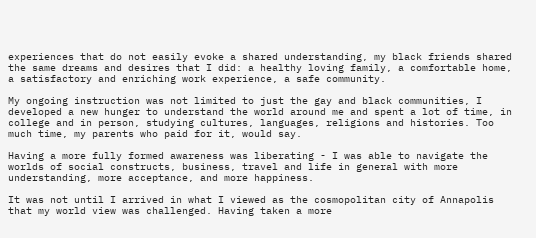experiences that do not easily evoke a shared understanding, my black friends shared the same dreams and desires that I did: a healthy loving family, a comfortable home, a satisfactory and enriching work experience, a safe community.

My ongoing instruction was not limited to just the gay and black communities, I developed a new hunger to understand the world around me and spent a lot of time, in college and in person, studying cultures, languages, religions and histories. Too much time, my parents who paid for it, would say.

Having a more fully formed awareness was liberating - I was able to navigate the worlds of social constructs, business, travel and life in general with more understanding, more acceptance, and more happiness.

It was not until I arrived in what I viewed as the cosmopolitan city of Annapolis that my world view was challenged. Having taken a more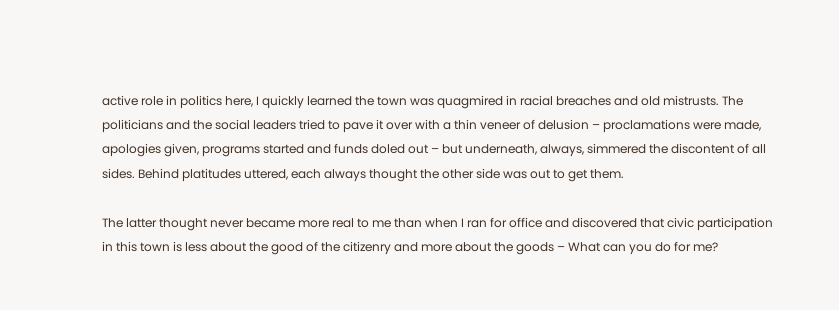active role in politics here, I quickly learned the town was quagmired in racial breaches and old mistrusts. The politicians and the social leaders tried to pave it over with a thin veneer of delusion – proclamations were made, apologies given, programs started and funds doled out – but underneath, always, simmered the discontent of all sides. Behind platitudes uttered, each always thought the other side was out to get them.

The latter thought never became more real to me than when I ran for office and discovered that civic participation in this town is less about the good of the citizenry and more about the goods – What can you do for me?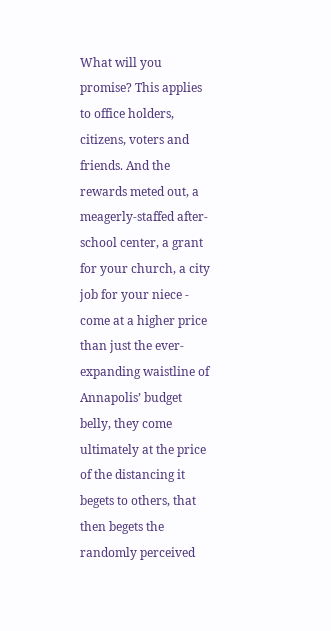What will you promise? This applies to office holders, citizens, voters and friends. And the rewards meted out, a meagerly-staffed after-school center, a grant for your church, a city job for your niece - come at a higher price than just the ever-expanding waistline of Annapolis’ budget belly, they come ultimately at the price of the distancing it begets to others, that then begets the randomly perceived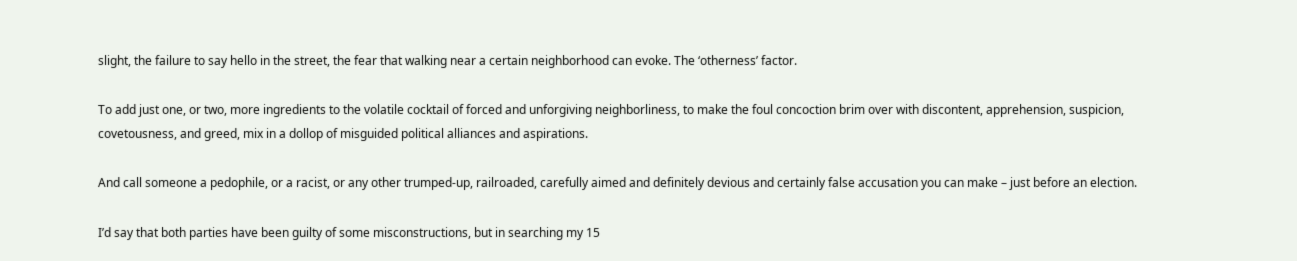slight, the failure to say hello in the street, the fear that walking near a certain neighborhood can evoke. The ‘otherness’ factor.

To add just one, or two, more ingredients to the volatile cocktail of forced and unforgiving neighborliness, to make the foul concoction brim over with discontent, apprehension, suspicion, covetousness, and greed, mix in a dollop of misguided political alliances and aspirations.

And call someone a pedophile, or a racist, or any other trumped-up, railroaded, carefully aimed and definitely devious and certainly false accusation you can make – just before an election.

I’d say that both parties have been guilty of some misconstructions, but in searching my 15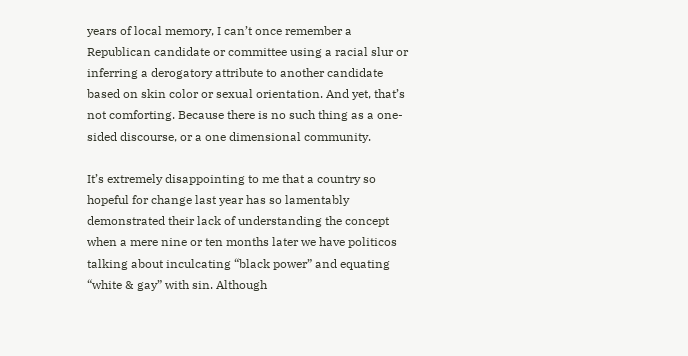years of local memory, I can’t once remember a Republican candidate or committee using a racial slur or inferring a derogatory attribute to another candidate based on skin color or sexual orientation. And yet, that’s not comforting. Because there is no such thing as a one-sided discourse, or a one dimensional community.

It’s extremely disappointing to me that a country so hopeful for change last year has so lamentably demonstrated their lack of understanding the concept when a mere nine or ten months later we have politicos talking about inculcating “black power” and equating “white & gay” with sin. Although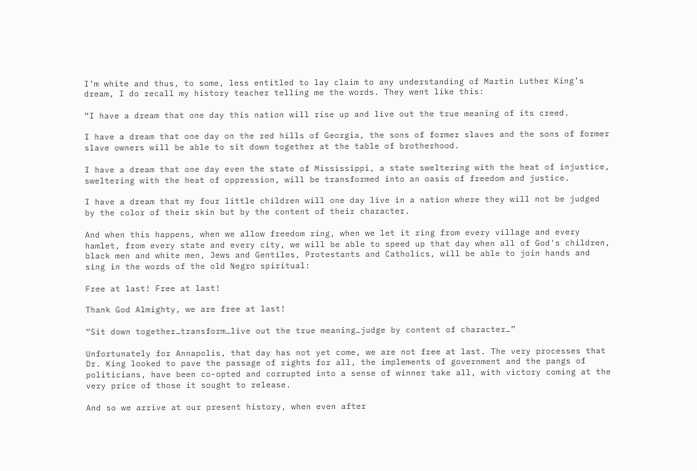I’m white and thus, to some, less entitled to lay claim to any understanding of Martin Luther King’s dream, I do recall my history teacher telling me the words. They went like this:

“I have a dream that one day this nation will rise up and live out the true meaning of its creed.

I have a dream that one day on the red hills of Georgia, the sons of former slaves and the sons of former slave owners will be able to sit down together at the table of brotherhood.

I have a dream that one day even the state of Mississippi, a state sweltering with the heat of injustice, sweltering with the heat of oppression, will be transformed into an oasis of freedom and justice.

I have a dream that my four little children will one day live in a nation where they will not be judged by the color of their skin but by the content of their character.

And when this happens, when we allow freedom ring, when we let it ring from every village and every hamlet, from every state and every city, we will be able to speed up that day when all of God's children, black men and white men, Jews and Gentiles, Protestants and Catholics, will be able to join hands and sing in the words of the old Negro spiritual:

Free at last! Free at last!

Thank God Almighty, we are free at last!

“Sit down together…transform…live out the true meaning…judge by content of character…”

Unfortunately for Annapolis, that day has not yet come, we are not free at last. The very processes that Dr. King looked to pave the passage of rights for all, the implements of government and the pangs of politicians, have been co-opted and corrupted into a sense of winner take all, with victory coming at the very price of those it sought to release.

And so we arrive at our present history, when even after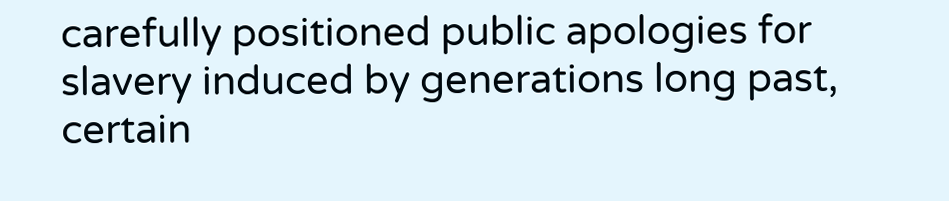carefully positioned public apologies for slavery induced by generations long past, certain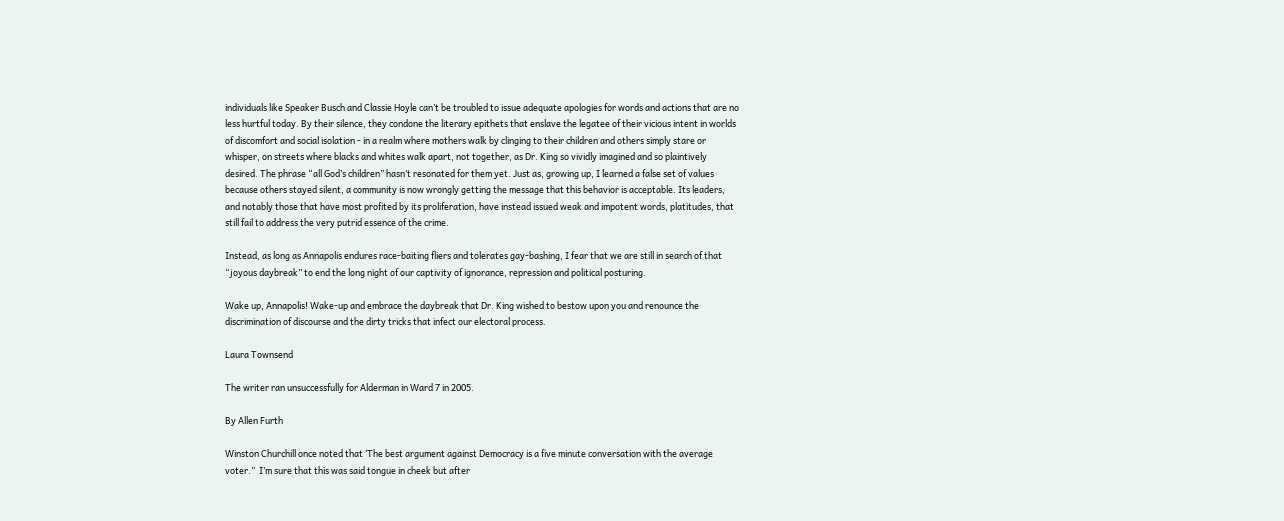individuals like Speaker Busch and Classie Hoyle can’t be troubled to issue adequate apologies for words and actions that are no less hurtful today. By their silence, they condone the literary epithets that enslave the legatee of their vicious intent in worlds of discomfort and social isolation - in a realm where mothers walk by clinging to their children and others simply stare or whisper, on streets where blacks and whites walk apart, not together, as Dr. King so vividly imagined and so plaintively desired. The phrase “all God’s children” hasn’t resonated for them yet. Just as, growing up, I learned a false set of values because others stayed silent, a community is now wrongly getting the message that this behavior is acceptable. Its leaders, and notably those that have most profited by its proliferation, have instead issued weak and impotent words, platitudes, that still fail to address the very putrid essence of the crime.

Instead, as long as Annapolis endures race-baiting fliers and tolerates gay-bashing, I fear that we are still in search of that “joyous daybreak” to end the long night of our captivity of ignorance, repression and political posturing.

Wake up, Annapolis! Wake-up and embrace the daybreak that Dr. King wished to bestow upon you and renounce the discrimination of discourse and the dirty tricks that infect our electoral process.

Laura Townsend

The writer ran unsuccessfully for Alderman in Ward 7 in 2005.

By Allen Furth

Winston Churchill once noted that ‘The best argument against Democracy is a five minute conversation with the average voter.”  I’m sure that this was said tongue in cheek but after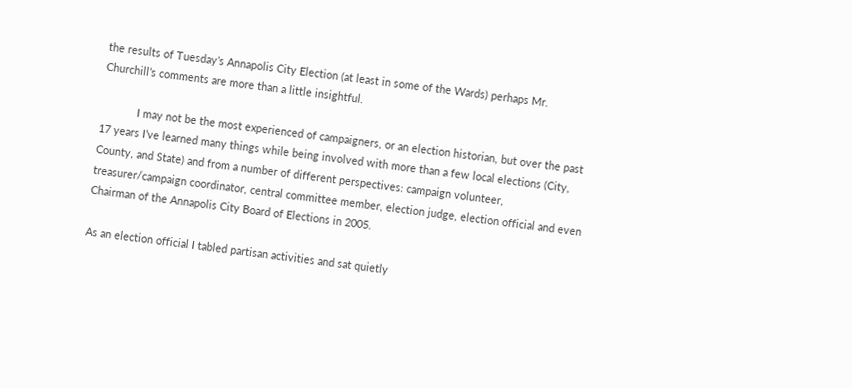the results of Tuesday’s Annapolis City Election (at least in some of the Wards) perhaps Mr. Churchill’s comments are more than a little insightful.

            I may not be the most experienced of campaigners, or an election historian, but over the past 17 years I’ve learned many things while being involved with more than a few local elections (City, County, and State) and from a number of different perspectives: campaign volunteer, treasurer/campaign coordinator, central committee member, election judge, election official and even Chairman of the Annapolis City Board of Elections in 2005.

As an election official I tabled partisan activities and sat quietly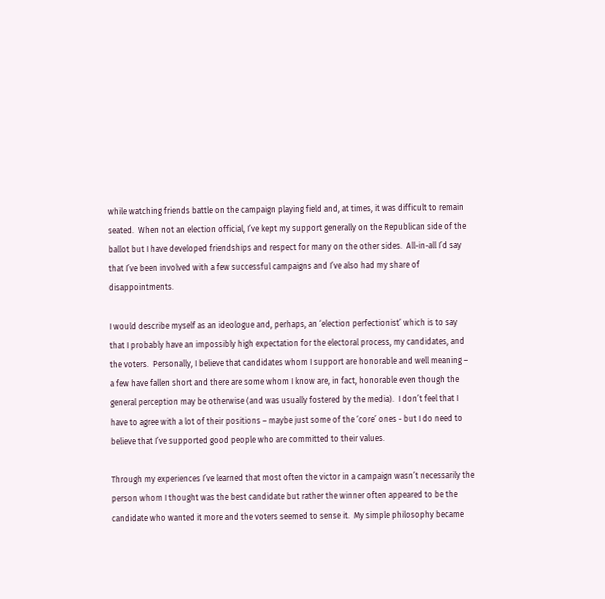while watching friends battle on the campaign playing field and, at times, it was difficult to remain seated.  When not an election official, I’ve kept my support generally on the Republican side of the ballot but I have developed friendships and respect for many on the other sides.  All-in-all I’d say that I’ve been involved with a few successful campaigns and I’ve also had my share of disappointments.

I would describe myself as an ideologue and, perhaps, an ‘election perfectionist’ which is to say that I probably have an impossibly high expectation for the electoral process, my candidates, and the voters.  Personally, I believe that candidates whom I support are honorable and well meaning – a few have fallen short and there are some whom I know are, in fact, honorable even though the general perception may be otherwise (and was usually fostered by the media).  I don’t feel that I have to agree with a lot of their positions – maybe just some of the ‘core’ ones - but I do need to believe that I’ve supported good people who are committed to their values.

Through my experiences I’ve learned that most often the victor in a campaign wasn’t necessarily the person whom I thought was the best candidate but rather the winner often appeared to be the candidate who wanted it more and the voters seemed to sense it.  My simple philosophy became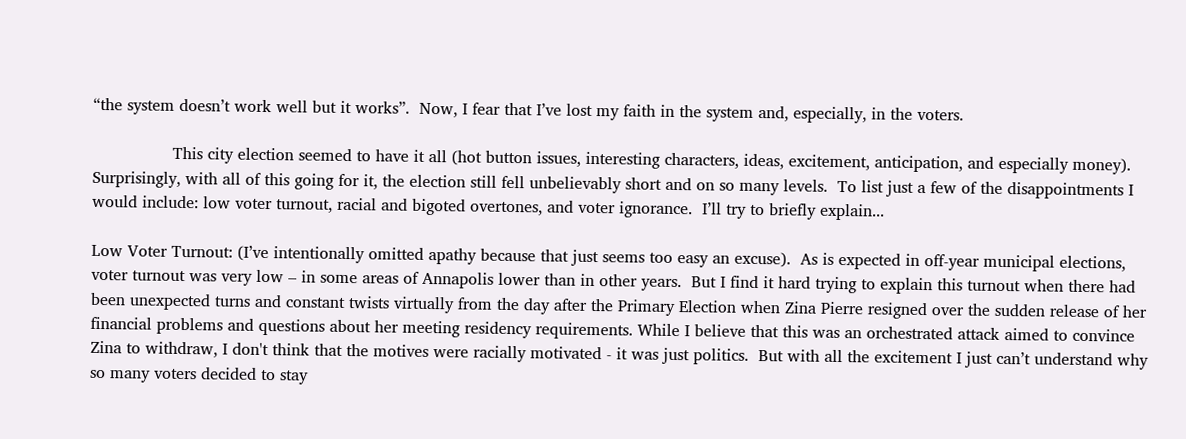“the system doesn’t work well but it works”.  Now, I fear that I’ve lost my faith in the system and, especially, in the voters.

                This city election seemed to have it all (hot button issues, interesting characters, ideas, excitement, anticipation, and especially money).  Surprisingly, with all of this going for it, the election still fell unbelievably short and on so many levels.  To list just a few of the disappointments I would include: low voter turnout, racial and bigoted overtones, and voter ignorance.  I’ll try to briefly explain...

Low Voter Turnout: (I’ve intentionally omitted apathy because that just seems too easy an excuse).  As is expected in off-year municipal elections, voter turnout was very low – in some areas of Annapolis lower than in other years.  But I find it hard trying to explain this turnout when there had been unexpected turns and constant twists virtually from the day after the Primary Election when Zina Pierre resigned over the sudden release of her financial problems and questions about her meeting residency requirements. While I believe that this was an orchestrated attack aimed to convince Zina to withdraw, I don't think that the motives were racially motivated - it was just politics.  But with all the excitement I just can’t understand why so many voters decided to stay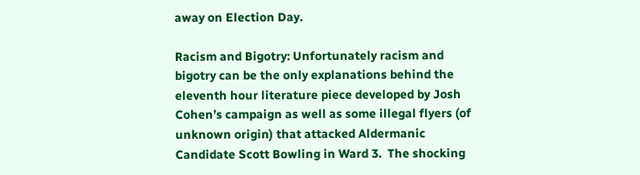away on Election Day.

Racism and Bigotry: Unfortunately racism and bigotry can be the only explanations behind the eleventh hour literature piece developed by Josh Cohen’s campaign as well as some illegal flyers (of unknown origin) that attacked Aldermanic Candidate Scott Bowling in Ward 3.  The shocking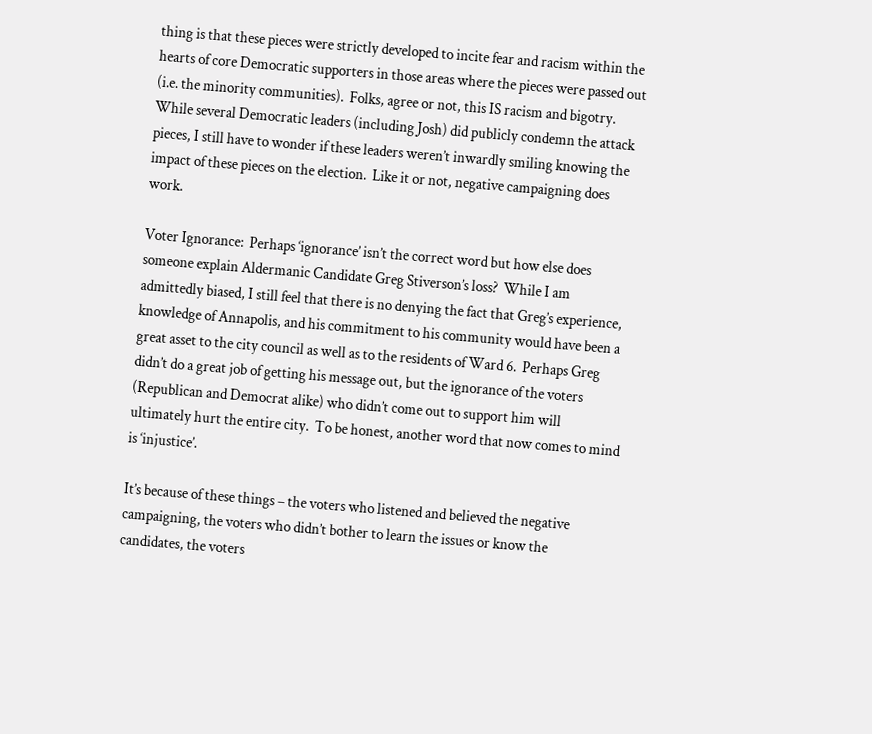thing is that these pieces were strictly developed to incite fear and racism within the hearts of core Democratic supporters in those areas where the pieces were passed out (i.e. the minority communities).  Folks, agree or not, this IS racism and bigotry.  While several Democratic leaders (including Josh) did publicly condemn the attack pieces, I still have to wonder if these leaders weren’t inwardly smiling knowing the impact of these pieces on the election.  Like it or not, negative campaigning does work.

Voter Ignorance:  Perhaps ‘ignorance’ isn’t the correct word but how else does someone explain Aldermanic Candidate Greg Stiverson’s loss?  While I am admittedly biased, I still feel that there is no denying the fact that Greg’s experience, knowledge of Annapolis, and his commitment to his community would have been a great asset to the city council as well as to the residents of Ward 6.  Perhaps Greg didn’t do a great job of getting his message out, but the ignorance of the voters (Republican and Democrat alike) who didn’t come out to support him will ultimately hurt the entire city.  To be honest, another word that now comes to mind is ‘injustice’.

It’s because of these things – the voters who listened and believed the negative campaigning, the voters who didn’t bother to learn the issues or know the candidates, the voters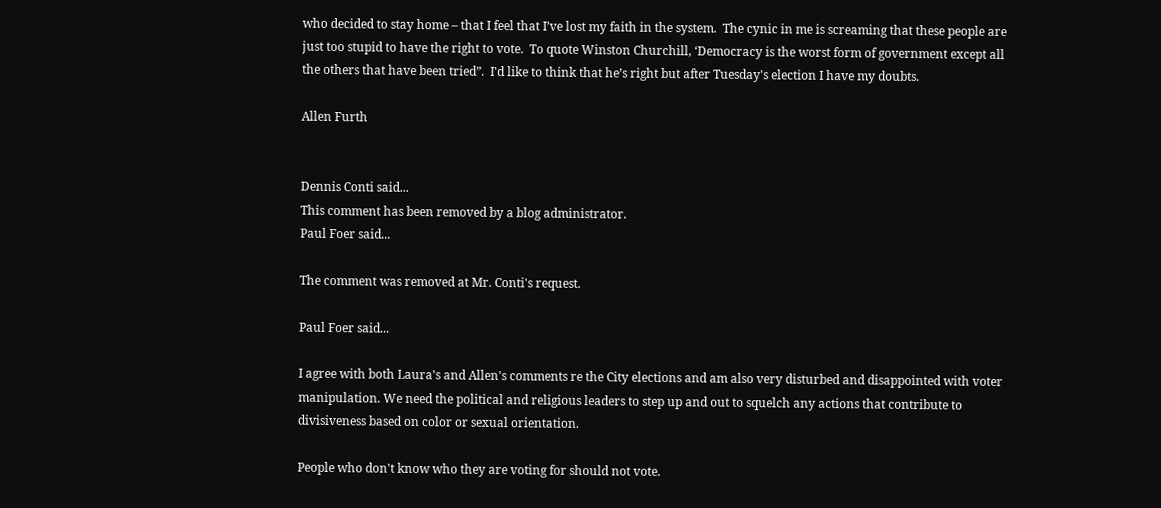who decided to stay home – that I feel that I’ve lost my faith in the system.  The cynic in me is screaming that these people are just too stupid to have the right to vote.  To quote Winston Churchill, ‘Democracy is the worst form of government except all the others that have been tried”.  I'd like to think that he’s right but after Tuesday's election I have my doubts.

Allen Furth


Dennis Conti said...
This comment has been removed by a blog administrator.
Paul Foer said...

The comment was removed at Mr. Conti's request.

Paul Foer said...

I agree with both Laura's and Allen's comments re the City elections and am also very disturbed and disappointed with voter manipulation. We need the political and religious leaders to step up and out to squelch any actions that contribute to divisiveness based on color or sexual orientation.

People who don't know who they are voting for should not vote.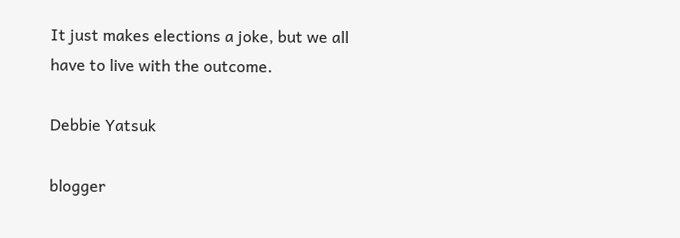It just makes elections a joke, but we all have to live with the outcome.

Debbie Yatsuk

blogger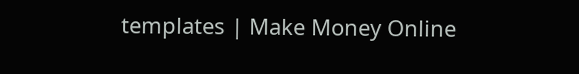templates | Make Money Online